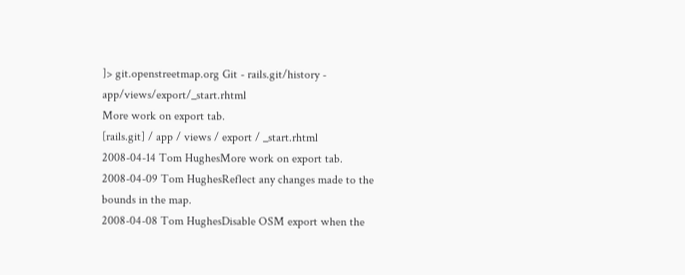]> git.openstreetmap.org Git - rails.git/history - app/views/export/_start.rhtml
More work on export tab.
[rails.git] / app / views / export / _start.rhtml
2008-04-14 Tom HughesMore work on export tab.
2008-04-09 Tom HughesReflect any changes made to the bounds in the map.
2008-04-08 Tom HughesDisable OSM export when the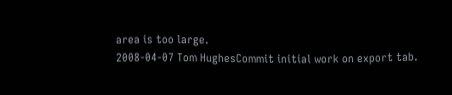area is too large.
2008-04-07 Tom HughesCommit initial work on export tab.